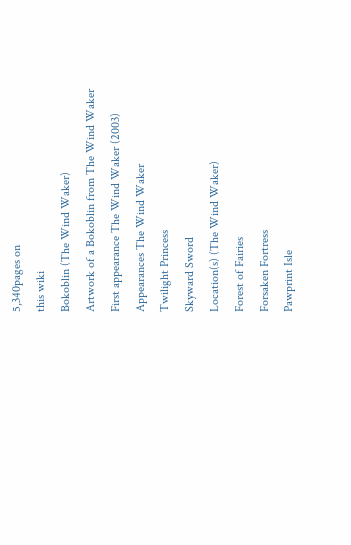5,340pages on
this wiki
Bokoblin (The Wind Waker)
Artwork of a Bokoblin from The Wind Waker
First appearance The Wind Waker (2003)
Appearances The Wind Waker
Twilight Princess
Skyward Sword
Location(s) (The Wind Waker)
Forest of Fairies
Forsaken Fortress
Pawprint Isle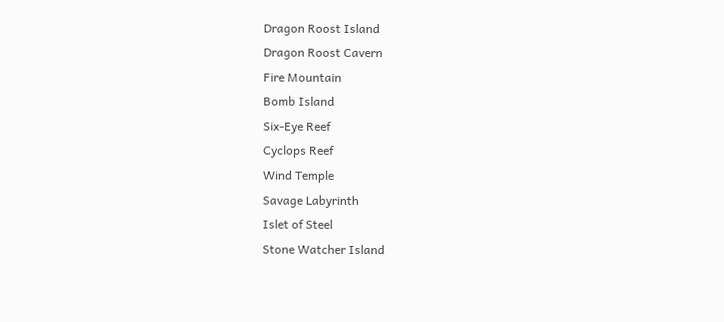Dragon Roost Island
Dragon Roost Cavern
Fire Mountain
Bomb Island
Six-Eye Reef
Cyclops Reef
Wind Temple
Savage Labyrinth
Islet of Steel
Stone Watcher Island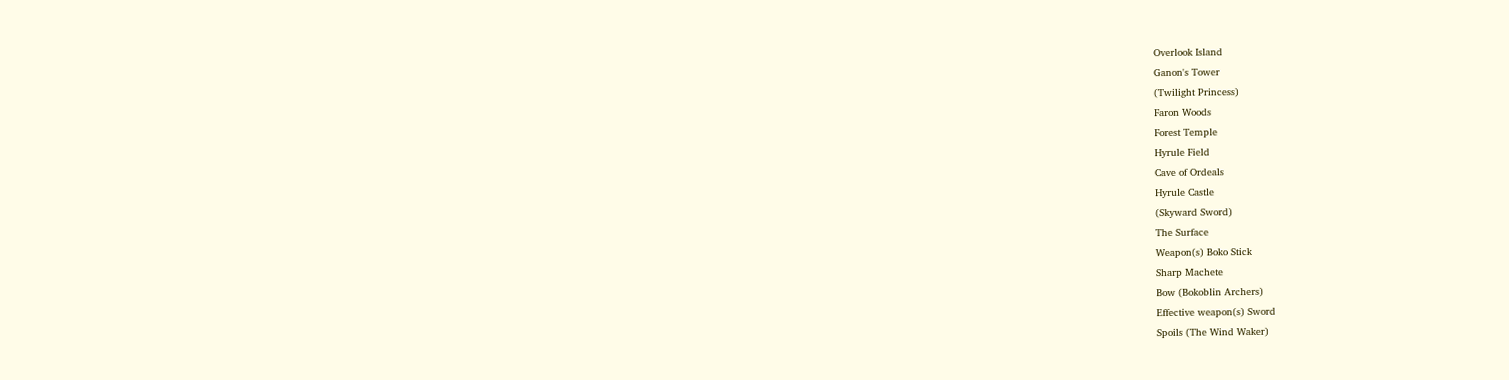Overlook Island
Ganon's Tower
(Twilight Princess)
Faron Woods
Forest Temple
Hyrule Field
Cave of Ordeals
Hyrule Castle
(Skyward Sword)
The Surface
Weapon(s) Boko Stick
Sharp Machete
Bow (Bokoblin Archers)
Effective weapon(s) Sword
Spoils (The Wind Waker)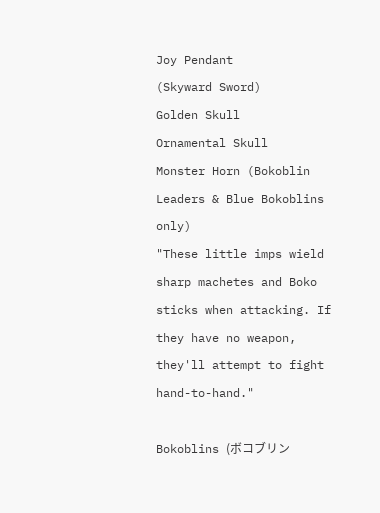Joy Pendant
(Skyward Sword)
Golden Skull
Ornamental Skull
Monster Horn (Bokoblin Leaders & Blue Bokoblins only)
"These little imps wield sharp machetes and Boko sticks when attacking. If they have no weapon, they'll attempt to fight hand-to-hand."

Bokoblins (ボコブリン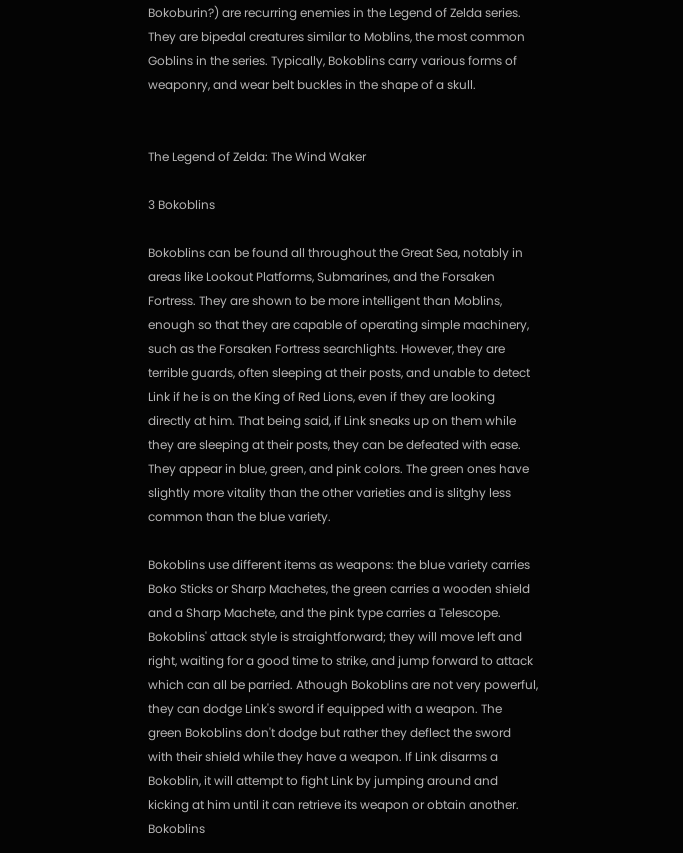Bokoburin?) are recurring enemies in the Legend of Zelda series. They are bipedal creatures similar to Moblins, the most common Goblins in the series. Typically, Bokoblins carry various forms of weaponry, and wear belt buckles in the shape of a skull.


The Legend of Zelda: The Wind Waker

3 Bokoblins

Bokoblins can be found all throughout the Great Sea, notably in areas like Lookout Platforms, Submarines, and the Forsaken Fortress. They are shown to be more intelligent than Moblins, enough so that they are capable of operating simple machinery, such as the Forsaken Fortress searchlights. However, they are terrible guards, often sleeping at their posts, and unable to detect Link if he is on the King of Red Lions, even if they are looking directly at him. That being said, if Link sneaks up on them while they are sleeping at their posts, they can be defeated with ease. They appear in blue, green, and pink colors. The green ones have slightly more vitality than the other varieties and is slitghy less common than the blue variety.

Bokoblins use different items as weapons: the blue variety carries Boko Sticks or Sharp Machetes, the green carries a wooden shield and a Sharp Machete, and the pink type carries a Telescope. Bokoblins' attack style is straightforward; they will move left and right, waiting for a good time to strike, and jump forward to attack which can all be parried. Athough Bokoblins are not very powerful, they can dodge Link's sword if equipped with a weapon. The green Bokoblins don't dodge but rather they deflect the sword with their shield while they have a weapon. If Link disarms a Bokoblin, it will attempt to fight Link by jumping around and kicking at him until it can retrieve its weapon or obtain another. Bokoblins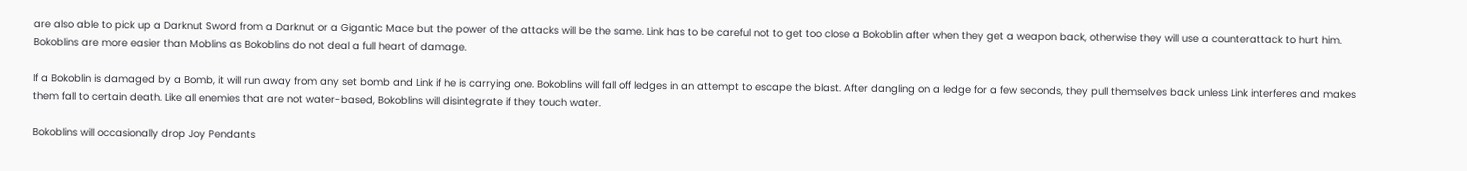are also able to pick up a Darknut Sword from a Darknut or a Gigantic Mace but the power of the attacks will be the same. Link has to be careful not to get too close a Bokoblin after when they get a weapon back, otherwise they will use a counterattack to hurt him. Bokoblins are more easier than Moblins as Bokoblins do not deal a full heart of damage.

If a Bokoblin is damaged by a Bomb, it will run away from any set bomb and Link if he is carrying one. Bokoblins will fall off ledges in an attempt to escape the blast. After dangling on a ledge for a few seconds, they pull themselves back unless Link interferes and makes them fall to certain death. Like all enemies that are not water-based, Bokoblins will disintegrate if they touch water.

Bokoblins will occasionally drop Joy Pendants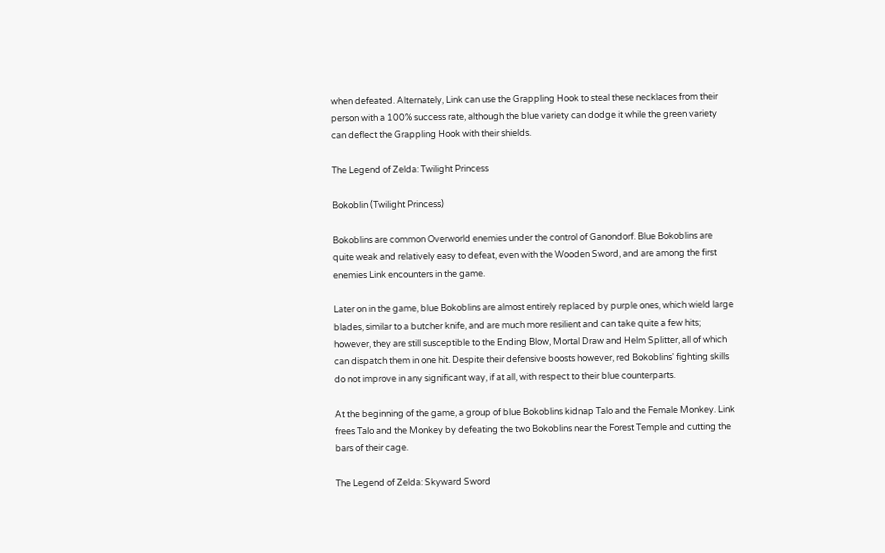when defeated. Alternately, Link can use the Grappling Hook to steal these necklaces from their person with a 100% success rate, although the blue variety can dodge it while the green variety can deflect the Grappling Hook with their shields.

The Legend of Zelda: Twilight Princess

Bokoblin (Twilight Princess)

Bokoblins are common Overworld enemies under the control of Ganondorf. Blue Bokoblins are quite weak and relatively easy to defeat, even with the Wooden Sword, and are among the first enemies Link encounters in the game.

Later on in the game, blue Bokoblins are almost entirely replaced by purple ones, which wield large blades, similar to a butcher knife, and are much more resilient and can take quite a few hits; however, they are still susceptible to the Ending Blow, Mortal Draw and Helm Splitter, all of which can dispatch them in one hit. Despite their defensive boosts however, red Bokoblins' fighting skills do not improve in any significant way, if at all, with respect to their blue counterparts.

At the beginning of the game, a group of blue Bokoblins kidnap Talo and the Female Monkey. Link frees Talo and the Monkey by defeating the two Bokoblins near the Forest Temple and cutting the bars of their cage.

The Legend of Zelda: Skyward Sword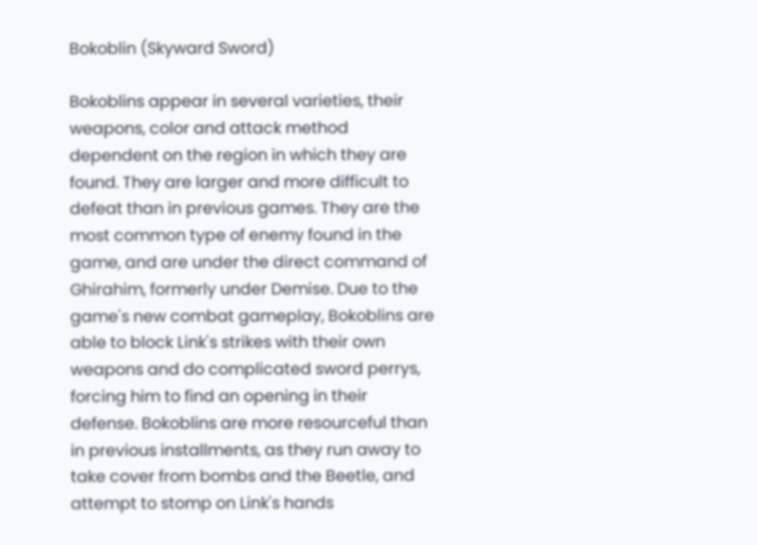Bokoblin (Skyward Sword)

Bokoblins appear in several varieties, their weapons, color and attack method dependent on the region in which they are found. They are larger and more difficult to defeat than in previous games. They are the most common type of enemy found in the game, and are under the direct command of Ghirahim, formerly under Demise. Due to the game's new combat gameplay, Bokoblins are able to block Link's strikes with their own weapons and do complicated sword perrys, forcing him to find an opening in their defense. Bokoblins are more resourceful than in previous installments, as they run away to take cover from bombs and the Beetle, and attempt to stomp on Link's hands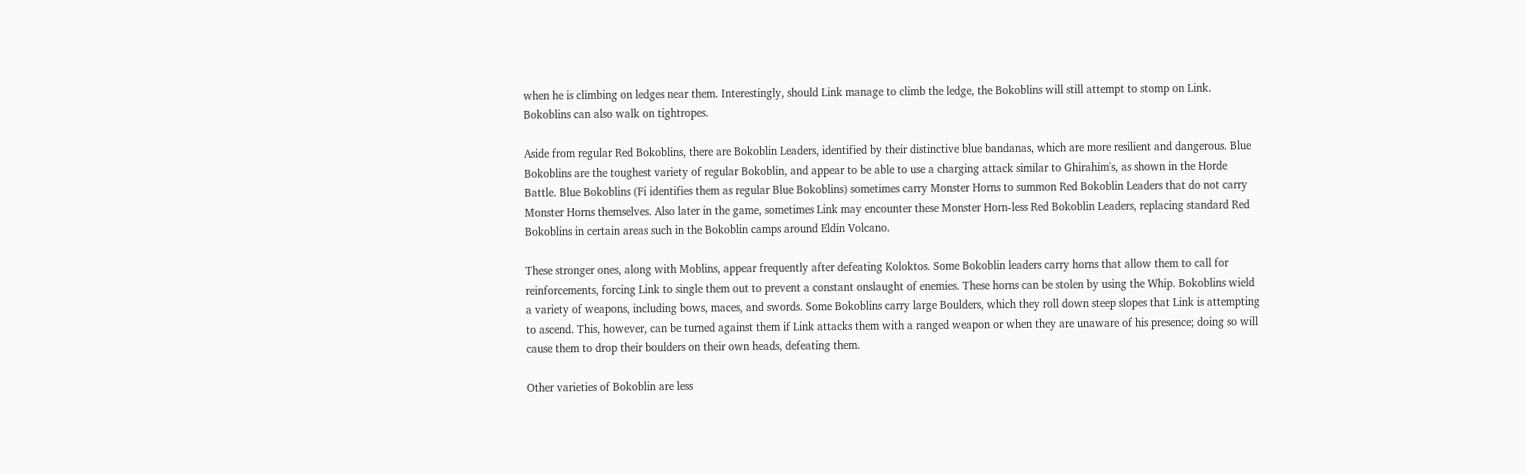when he is climbing on ledges near them. Interestingly, should Link manage to climb the ledge, the Bokoblins will still attempt to stomp on Link. Bokoblins can also walk on tightropes.

Aside from regular Red Bokoblins, there are Bokoblin Leaders, identified by their distinctive blue bandanas, which are more resilient and dangerous. Blue Bokoblins are the toughest variety of regular Bokoblin, and appear to be able to use a charging attack similar to Ghirahim's, as shown in the Horde Battle. Blue Bokoblins (Fi identifies them as regular Blue Bokoblins) sometimes carry Monster Horns to summon Red Bokoblin Leaders that do not carry Monster Horns themselves. Also later in the game, sometimes Link may encounter these Monster Horn-less Red Bokoblin Leaders, replacing standard Red Bokoblins in certain areas such in the Bokoblin camps around Eldin Volcano.

These stronger ones, along with Moblins, appear frequently after defeating Koloktos. Some Bokoblin leaders carry horns that allow them to call for reinforcements, forcing Link to single them out to prevent a constant onslaught of enemies. These horns can be stolen by using the Whip. Bokoblins wield a variety of weapons, including bows, maces, and swords. Some Bokoblins carry large Boulders, which they roll down steep slopes that Link is attempting to ascend. This, however, can be turned against them if Link attacks them with a ranged weapon or when they are unaware of his presence; doing so will cause them to drop their boulders on their own heads, defeating them.

Other varieties of Bokoblin are less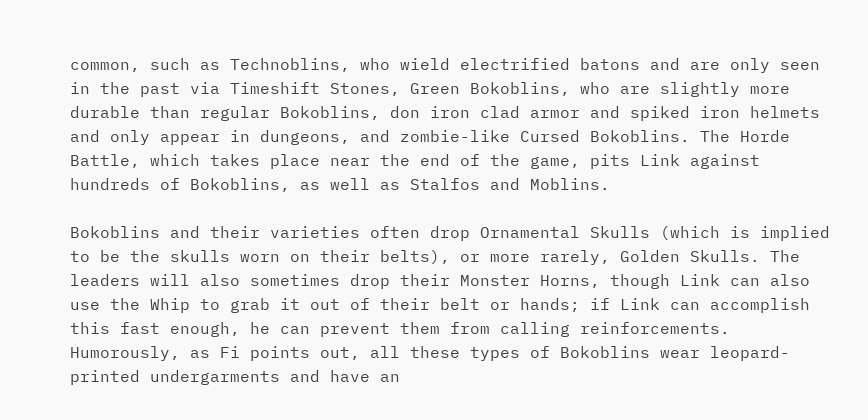common, such as Technoblins, who wield electrified batons and are only seen in the past via Timeshift Stones, Green Bokoblins, who are slightly more durable than regular Bokoblins, don iron clad armor and spiked iron helmets and only appear in dungeons, and zombie-like Cursed Bokoblins. The Horde Battle, which takes place near the end of the game, pits Link against hundreds of Bokoblins, as well as Stalfos and Moblins.

Bokoblins and their varieties often drop Ornamental Skulls (which is implied to be the skulls worn on their belts), or more rarely, Golden Skulls. The leaders will also sometimes drop their Monster Horns, though Link can also use the Whip to grab it out of their belt or hands; if Link can accomplish this fast enough, he can prevent them from calling reinforcements. Humorously, as Fi points out, all these types of Bokoblins wear leopard-printed undergarments and have an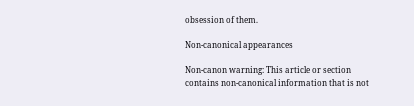obsession of them.

Non-canonical appearances

Non-canon warning: This article or section contains non-canonical information that is not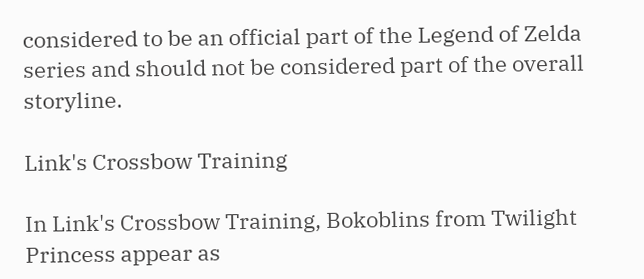considered to be an official part of the Legend of Zelda series and should not be considered part of the overall storyline.

Link's Crossbow Training

In Link's Crossbow Training, Bokoblins from Twilight Princess appear as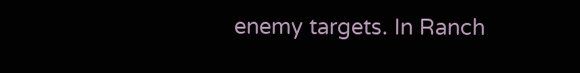enemy targets. In Ranch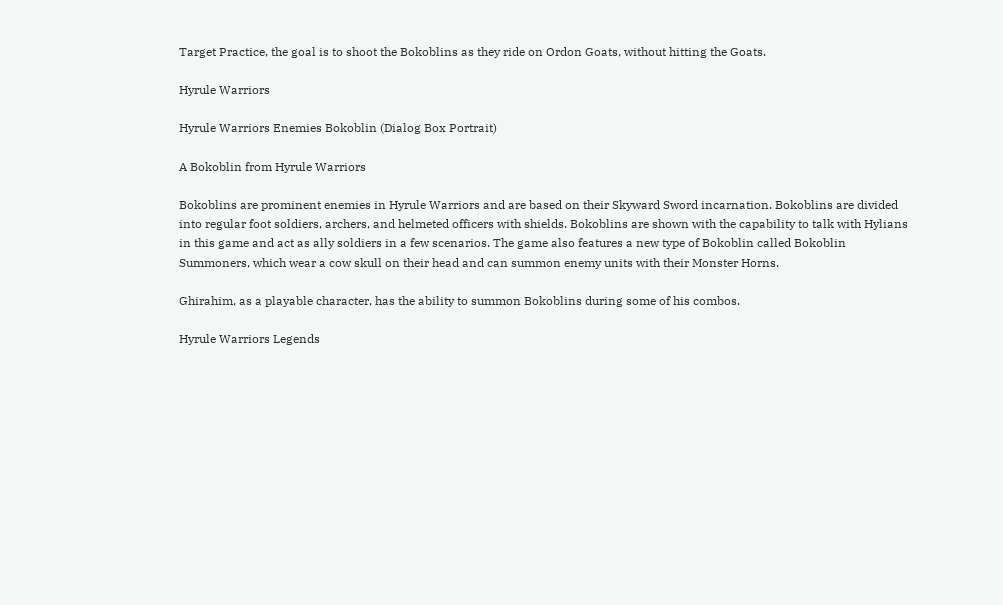Target Practice, the goal is to shoot the Bokoblins as they ride on Ordon Goats, without hitting the Goats.

Hyrule Warriors

Hyrule Warriors Enemies Bokoblin (Dialog Box Portrait)

A Bokoblin from Hyrule Warriors

Bokoblins are prominent enemies in Hyrule Warriors and are based on their Skyward Sword incarnation. Bokoblins are divided into regular foot soldiers, archers, and helmeted officers with shields. Bokoblins are shown with the capability to talk with Hylians in this game and act as ally soldiers in a few scenarios. The game also features a new type of Bokoblin called Bokoblin Summoners, which wear a cow skull on their head and can summon enemy units with their Monster Horns.

Ghirahim, as a playable character, has the ability to summon Bokoblins during some of his combos.

Hyrule Warriors Legends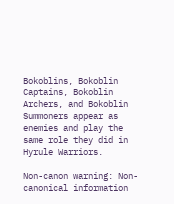Bokoblins, Bokoblin Captains, Bokoblin Archers, and Bokoblin Summoners appear as enemies and play the same role they did in Hyrule Warriors.

Non-canon warning: Non-canonical information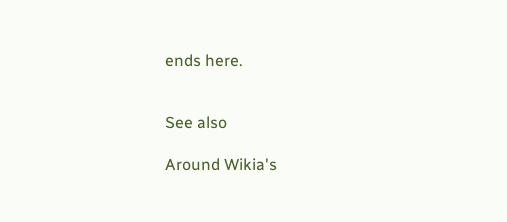ends here.


See also

Around Wikia's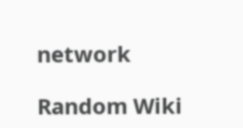network

Random Wiki